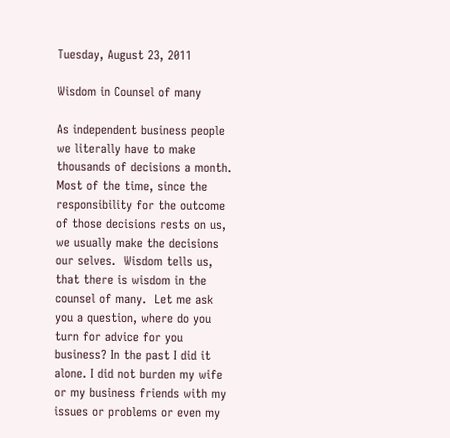Tuesday, August 23, 2011

Wisdom in Counsel of many

As independent business people we literally have to make thousands of decisions a month. Most of the time, since the responsibility for the outcome of those decisions rests on us, we usually make the decisions our selves.  Wisdom tells us, that there is wisdom in the counsel of many.  Let me ask you a question, where do you turn for advice for you business? In the past I did it alone. I did not burden my wife or my business friends with my issues or problems or even my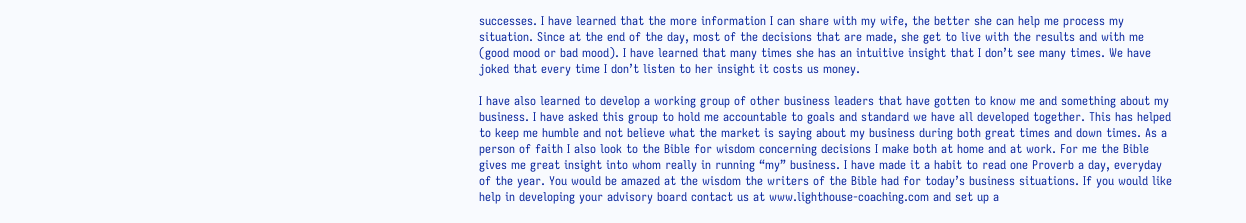successes. I have learned that the more information I can share with my wife, the better she can help me process my situation. Since at the end of the day, most of the decisions that are made, she get to live with the results and with me (good mood or bad mood). I have learned that many times she has an intuitive insight that I don’t see many times. We have joked that every time I don’t listen to her insight it costs us money.

I have also learned to develop a working group of other business leaders that have gotten to know me and something about my business. I have asked this group to hold me accountable to goals and standard we have all developed together. This has helped to keep me humble and not believe what the market is saying about my business during both great times and down times. As a person of faith I also look to the Bible for wisdom concerning decisions I make both at home and at work. For me the Bible gives me great insight into whom really in running “my” business. I have made it a habit to read one Proverb a day, everyday of the year. You would be amazed at the wisdom the writers of the Bible had for today’s business situations. If you would like help in developing your advisory board contact us at www.lighthouse-coaching.com and set up a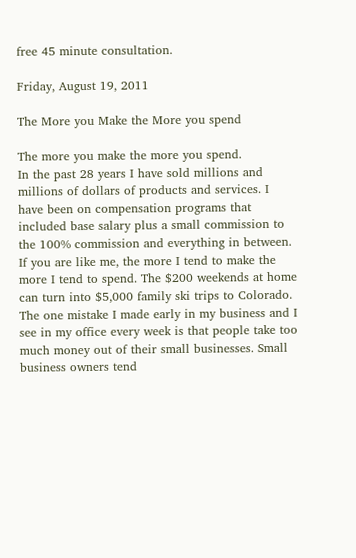free 45 minute consultation.

Friday, August 19, 2011

The More you Make the More you spend

The more you make the more you spend.
In the past 28 years I have sold millions and millions of dollars of products and services. I have been on compensation programs that included base salary plus a small commission to the 100% commission and everything in between. If you are like me, the more I tend to make the more I tend to spend. The $200 weekends at home can turn into $5,000 family ski trips to Colorado. The one mistake I made early in my business and I see in my office every week is that people take too much money out of their small businesses. Small business owners tend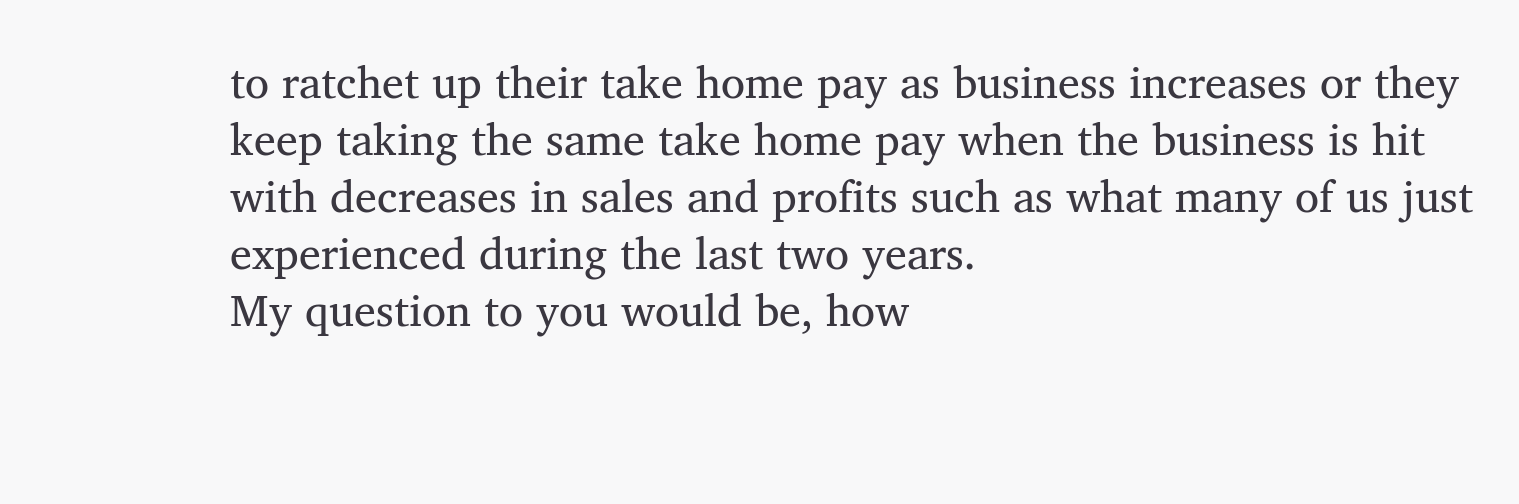to ratchet up their take home pay as business increases or they keep taking the same take home pay when the business is hit with decreases in sales and profits such as what many of us just experienced during the last two years.
My question to you would be, how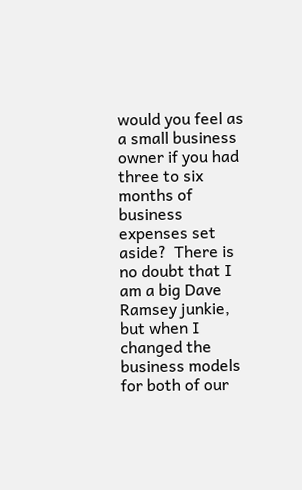would you feel as a small business owner if you had three to six months of business expenses set aside?  There is no doubt that I am a big Dave Ramsey junkie, but when I changed the business models for both of our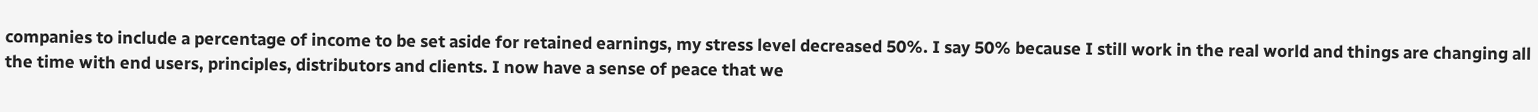companies to include a percentage of income to be set aside for retained earnings, my stress level decreased 50%. I say 50% because I still work in the real world and things are changing all the time with end users, principles, distributors and clients. I now have a sense of peace that we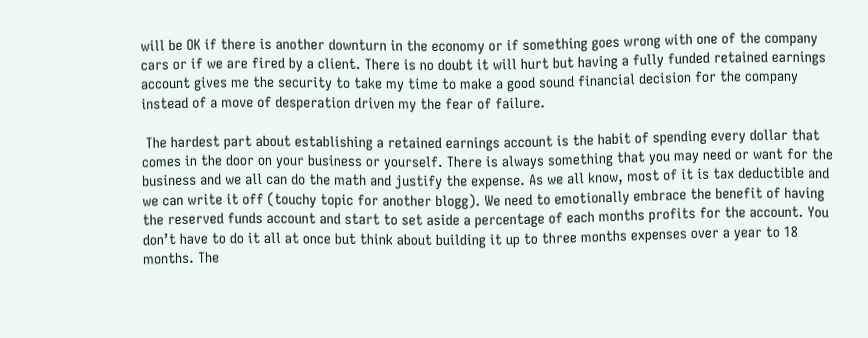will be OK if there is another downturn in the economy or if something goes wrong with one of the company cars or if we are fired by a client. There is no doubt it will hurt but having a fully funded retained earnings account gives me the security to take my time to make a good sound financial decision for the company instead of a move of desperation driven my the fear of failure.

 The hardest part about establishing a retained earnings account is the habit of spending every dollar that comes in the door on your business or yourself. There is always something that you may need or want for the business and we all can do the math and justify the expense. As we all know, most of it is tax deductible and we can write it off (touchy topic for another blogg). We need to emotionally embrace the benefit of having the reserved funds account and start to set aside a percentage of each months profits for the account. You don’t have to do it all at once but think about building it up to three months expenses over a year to 18 months. The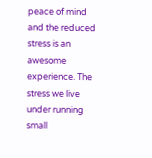peace of mind and the reduced stress is an awesome experience. The stress we live under running small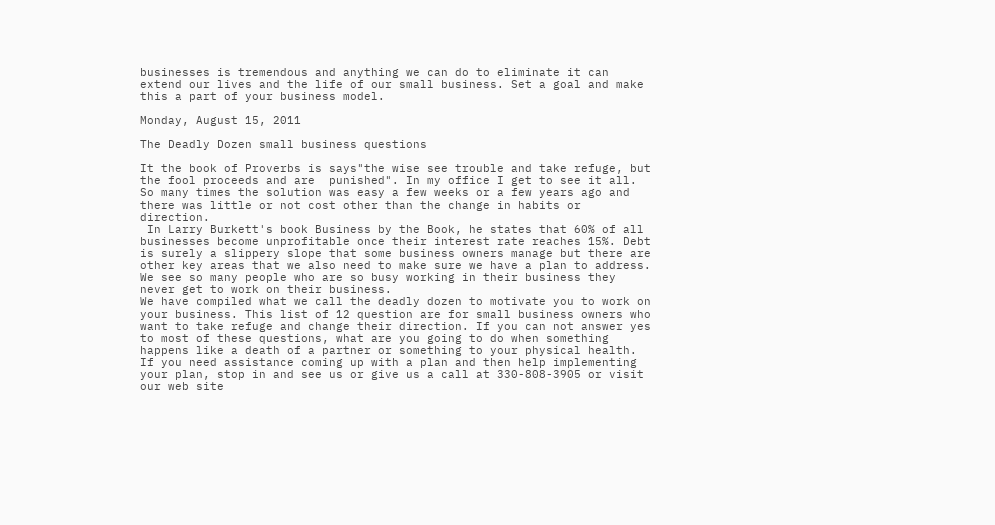businesses is tremendous and anything we can do to eliminate it can extend our lives and the life of our small business. Set a goal and make this a part of your business model.

Monday, August 15, 2011

The Deadly Dozen small business questions

It the book of Proverbs is says"the wise see trouble and take refuge, but the fool proceeds and are  punished". In my office I get to see it all. So many times the solution was easy a few weeks or a few years ago and there was little or not cost other than the change in habits or direction.
 In Larry Burkett's book Business by the Book, he states that 60% of all businesses become unprofitable once their interest rate reaches 15%. Debt is surely a slippery slope that some business owners manage but there are other key areas that we also need to make sure we have a plan to address.  We see so many people who are so busy working in their business they never get to work on their business.
We have compiled what we call the deadly dozen to motivate you to work on your business. This list of 12 question are for small business owners who want to take refuge and change their direction. If you can not answer yes to most of these questions, what are you going to do when something happens like a death of a partner or something to your physical health. If you need assistance coming up with a plan and then help implementing your plan, stop in and see us or give us a call at 330-808-3905 or visit our web site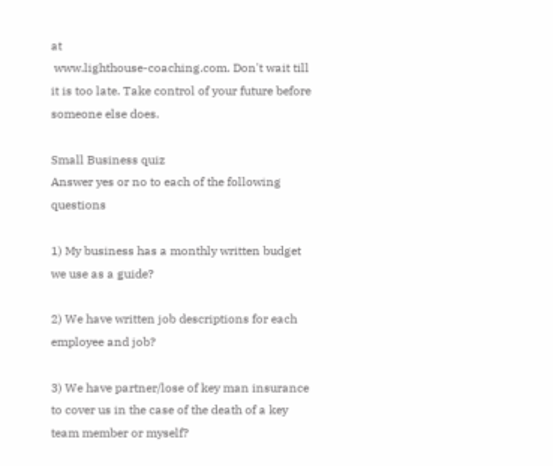at
 www.lighthouse-coaching.com. Don't wait till it is too late. Take control of your future before someone else does.

Small Business quiz
Answer yes or no to each of the following questions

1) My business has a monthly written budget we use as a guide?

2) We have written job descriptions for each employee and job?

3) We have partner/lose of key man insurance to cover us in the case of the death of a key team member or myself?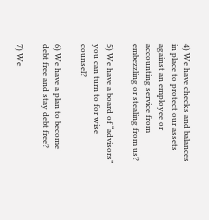4) We have checks and balances in place to protect our assets against an employee or accounting service from embezzling or stealing from us?

5) We have a board of “advisors” you can turn to for wise counsel?

6) We have a plan to become debt free and stay debt free?

7) We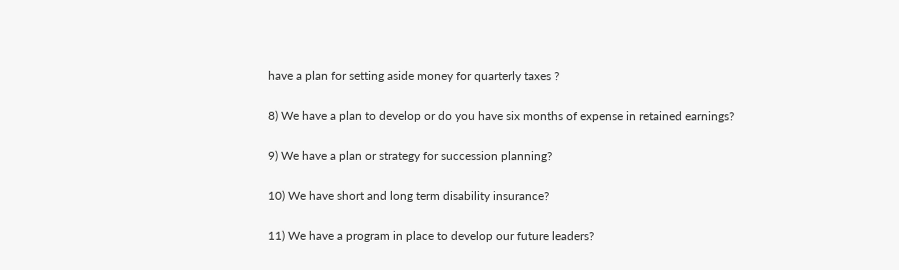have a plan for setting aside money for quarterly taxes ?

8) We have a plan to develop or do you have six months of expense in retained earnings?

9) We have a plan or strategy for succession planning?

10) We have short and long term disability insurance?

11) We have a program in place to develop our future leaders?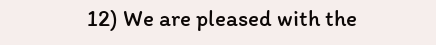12) We are pleased with the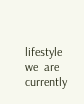lifestyle we  are currently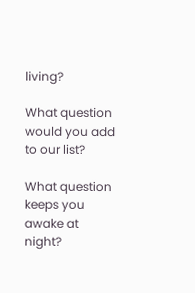living?

What question would you add to our list?

What question keeps you awake at  night?